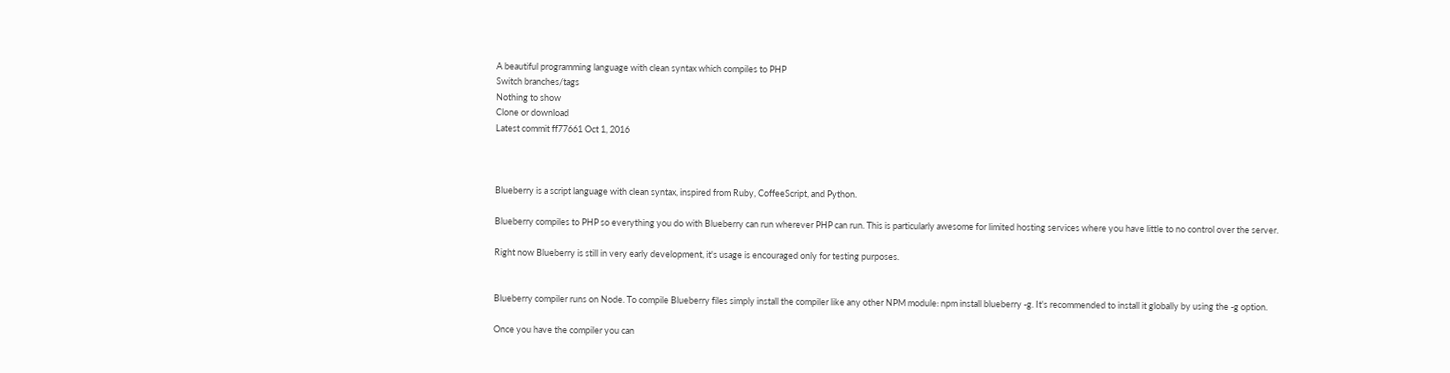A beautiful programming language with clean syntax which compiles to PHP
Switch branches/tags
Nothing to show
Clone or download
Latest commit ff77661 Oct 1, 2016



Blueberry is a script language with clean syntax, inspired from Ruby, CoffeeScript, and Python.

Blueberry compiles to PHP so everything you do with Blueberry can run wherever PHP can run. This is particularly awesome for limited hosting services where you have little to no control over the server.

Right now Blueberry is still in very early development, it's usage is encouraged only for testing purposes.


Blueberry compiler runs on Node. To compile Blueberry files simply install the compiler like any other NPM module: npm install blueberry -g. It's recommended to install it globally by using the -g option.

Once you have the compiler you can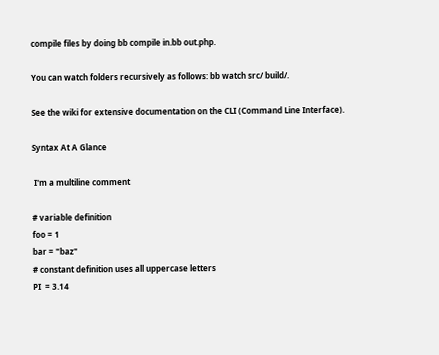compile files by doing bb compile in.bb out.php.

You can watch folders recursively as follows: bb watch src/ build/.

See the wiki for extensive documentation on the CLI (Command Line Interface).

Syntax At A Glance

 I'm a multiline comment

# variable definition
foo = 1
bar = "baz"
# constant definition uses all uppercase letters
PI  = 3.14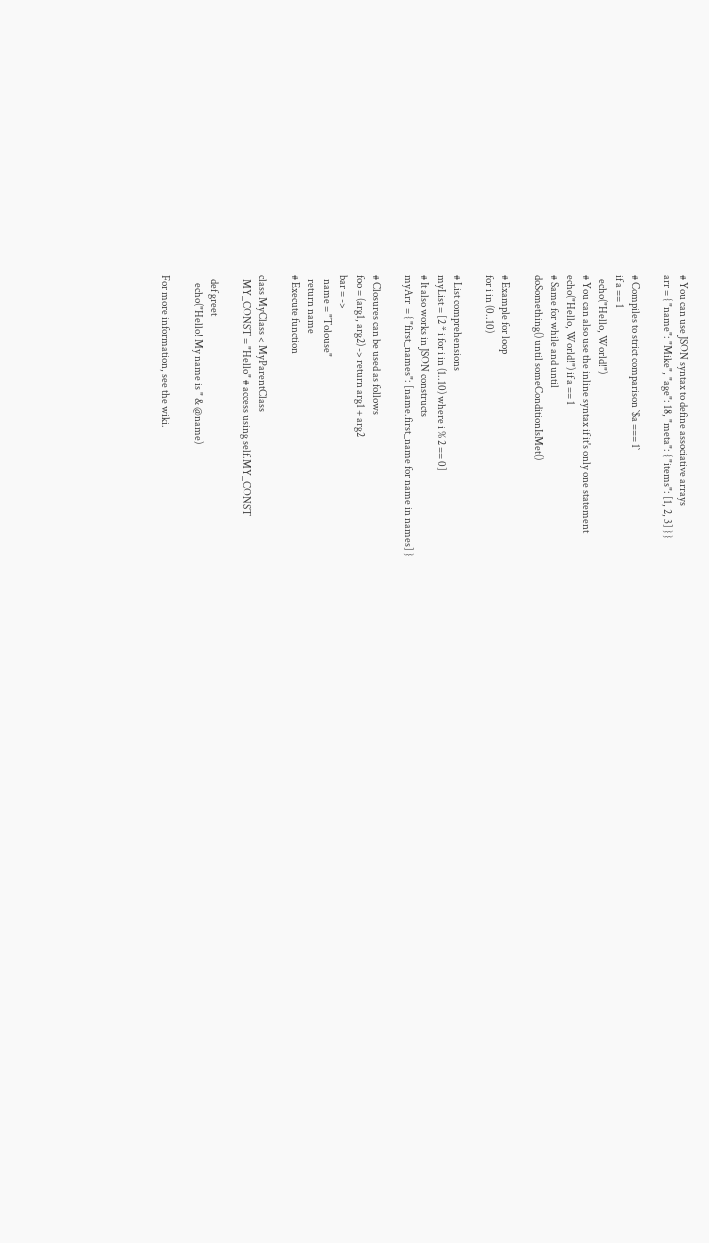# You can use JSON syntax to define associative arrays
arr = { "name": "Mike", "age": 18, "meta": { "items": [1, 2, 3] } }

# Compiles to strict comparison `$a === 1`
if a == 1
  echo("Hello, World!")
# You can also use the inline syntax if it's only one statement
echo("Hello, World!") if a == 1
# Same for while and until
doSomething() until someConditionIsMet()

# Example for loop
for i in (0..10)

# List comprehensions
myList = [2 * i for i in (1..10) where i % 2 == 0]
# It also works in JSON constructs
myArr  = { "first_names": [name.first_name for name in names] }

# Closures can be used as follows
foo = (arg1, arg2) -> return arg1 + arg2
bar = ->
  name = "Tolouse"
  return name
# Execute function

class MyClass < MyParentClass
  MY_CONST = "Hello" # access using self.MY_CONST

  def greet
    echo("Hello! My name is " & @name)

For more information, see the wiki.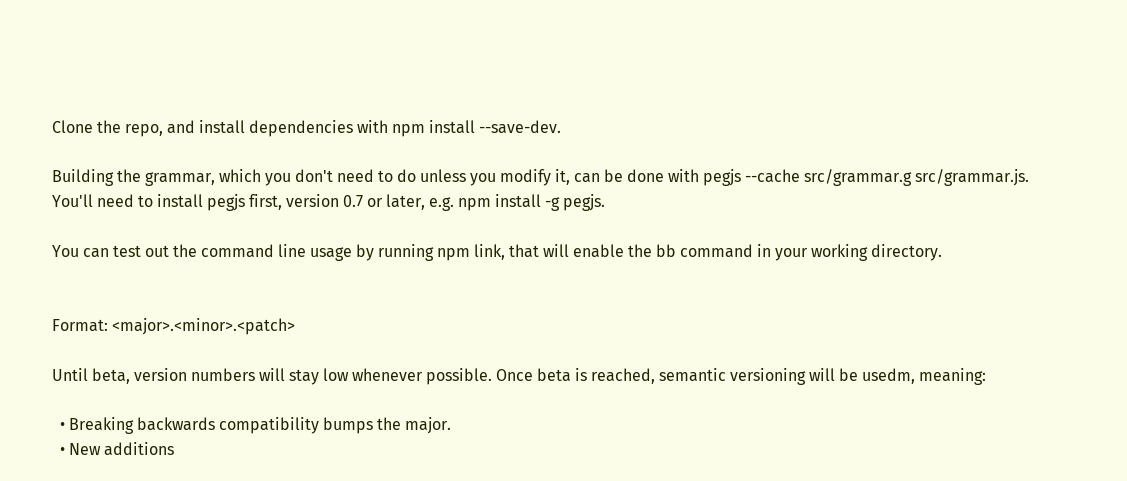Clone the repo, and install dependencies with npm install --save-dev.

Building the grammar, which you don't need to do unless you modify it, can be done with pegjs --cache src/grammar.g src/grammar.js. You'll need to install pegjs first, version 0.7 or later, e.g. npm install -g pegjs.

You can test out the command line usage by running npm link, that will enable the bb command in your working directory.


Format: <major>.<minor>.<patch>

Until beta, version numbers will stay low whenever possible. Once beta is reached, semantic versioning will be usedm, meaning:

  • Breaking backwards compatibility bumps the major.
  • New additions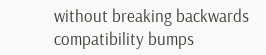without breaking backwards compatibility bumps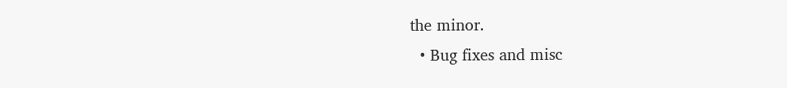the minor.
  • Bug fixes and misc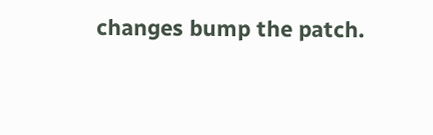changes bump the patch.